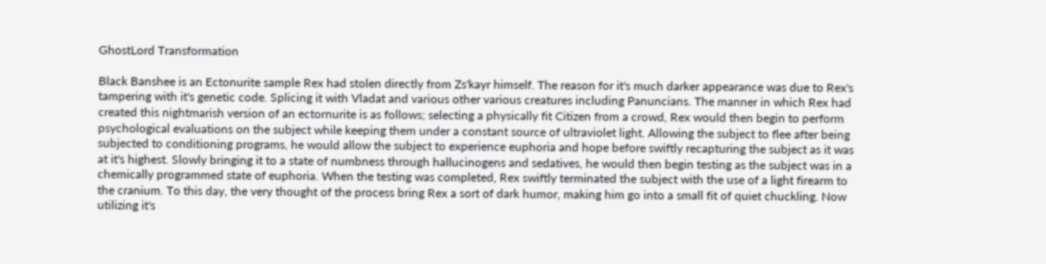GhostLord Transformation

Black Banshee is an Ectonurite sample Rex had stolen directly from Zs'kayr himself. The reason for it's much darker appearance was due to Rex's tampering with it's genetic code. Splicing it with Vladat and various other various creatures including Panuncians. The manner in which Rex had created this nightmarish version of an ectornurite is as follows; selecting a physically fit Citizen from a crowd, Rex would then begin to perform psychological evaluations on the subject while keeping them under a constant source of ultraviolet light. Allowing the subject to flee after being subjected to conditioning programs, he would allow the subject to experience euphoria and hope before swiftly recapturing the subject as it was at it's highest. Slowly bringing it to a state of numbness through hallucinogens and sedatives, he would then begin testing as the subject was in a chemically programmed state of euphoria. When the testing was completed, Rex swiftly terminated the subject with the use of a light firearm to the cranium. To this day, the very thought of the process bring Rex a sort of dark humor, making him go into a small fit of quiet chuckling. Now utilizing it's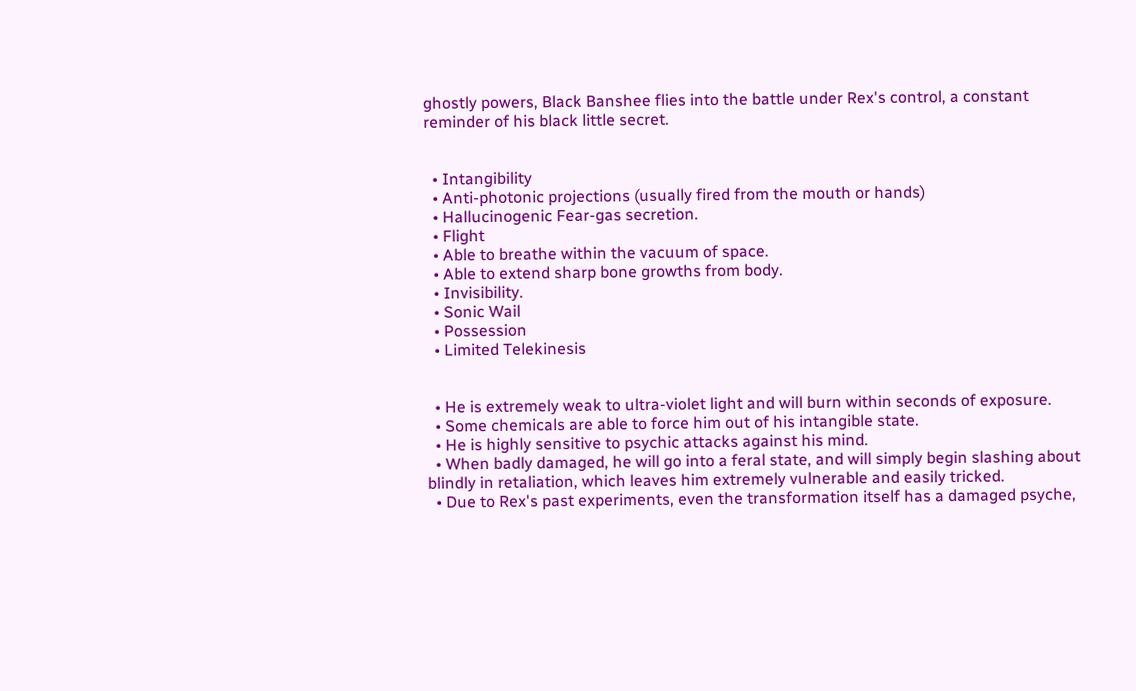ghostly powers, Black Banshee flies into the battle under Rex's control, a constant reminder of his black little secret.


  • Intangibility
  • Anti-photonic projections (usually fired from the mouth or hands)
  • Hallucinogenic Fear-gas secretion.
  • Flight
  • Able to breathe within the vacuum of space.
  • Able to extend sharp bone growths from body.
  • Invisibility.
  • Sonic Wail
  • Possession
  • Limited Telekinesis


  • He is extremely weak to ultra-violet light and will burn within seconds of exposure.
  • Some chemicals are able to force him out of his intangible state.
  • He is highly sensitive to psychic attacks against his mind.
  • When badly damaged, he will go into a feral state, and will simply begin slashing about blindly in retaliation, which leaves him extremely vulnerable and easily tricked.
  • Due to Rex's past experiments, even the transformation itself has a damaged psyche,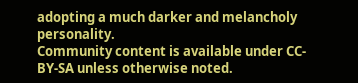adopting a much darker and melancholy personality.
Community content is available under CC-BY-SA unless otherwise noted.